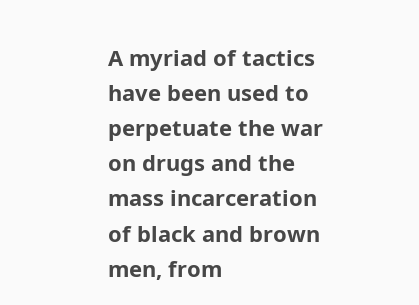A myriad of tactics have been used to perpetuate the war on drugs and the mass incarceration of black and brown men, from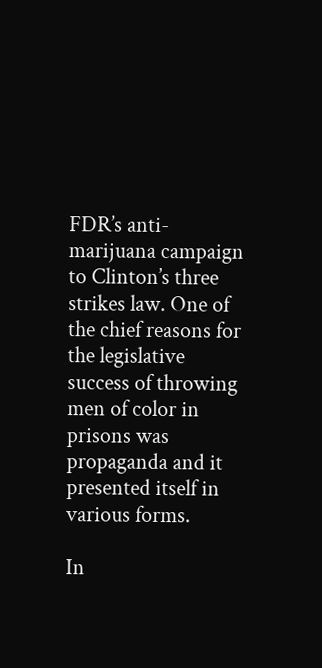FDR’s anti-marijuana campaign to Clinton’s three strikes law. One of the chief reasons for the legislative success of throwing men of color in prisons was propaganda and it presented itself in various forms.

In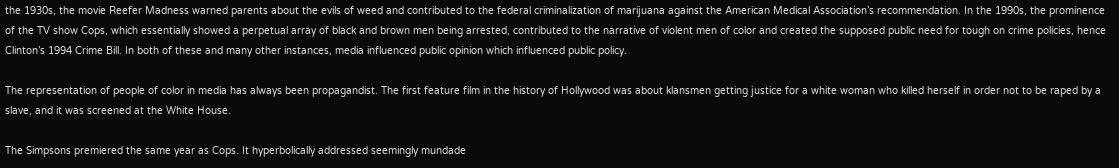the 1930s, the movie Reefer Madness warned parents about the evils of weed and contributed to the federal criminalization of marijuana against the American Medical Association’s recommendation. In the 1990s, the prominence of the TV show Cops, which essentially showed a perpetual array of black and brown men being arrested, contributed to the narrative of violent men of color and created the supposed public need for tough on crime policies, hence Clinton’s 1994 Crime Bill. In both of these and many other instances, media influenced public opinion which influenced public policy.

The representation of people of color in media has always been propagandist. The first feature film in the history of Hollywood was about klansmen getting justice for a white woman who killed herself in order not to be raped by a slave, and it was screened at the White House.

The Simpsons premiered the same year as Cops. It hyperbolically addressed seemingly mundade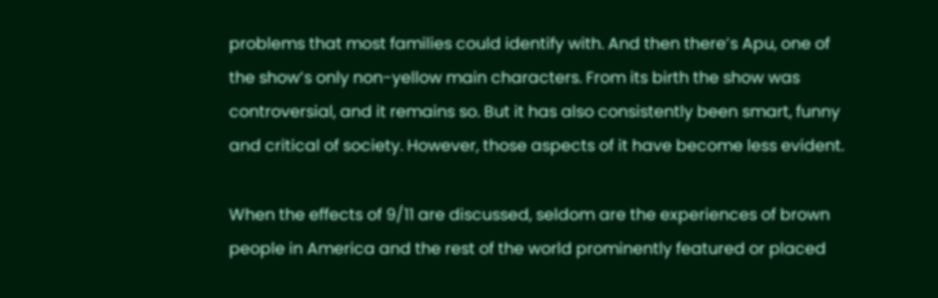problems that most families could identify with. And then there’s Apu, one of the show’s only non-yellow main characters. From its birth the show was controversial, and it remains so. But it has also consistently been smart, funny and critical of society. However, those aspects of it have become less evident.

When the effects of 9/11 are discussed, seldom are the experiences of brown people in America and the rest of the world prominently featured or placed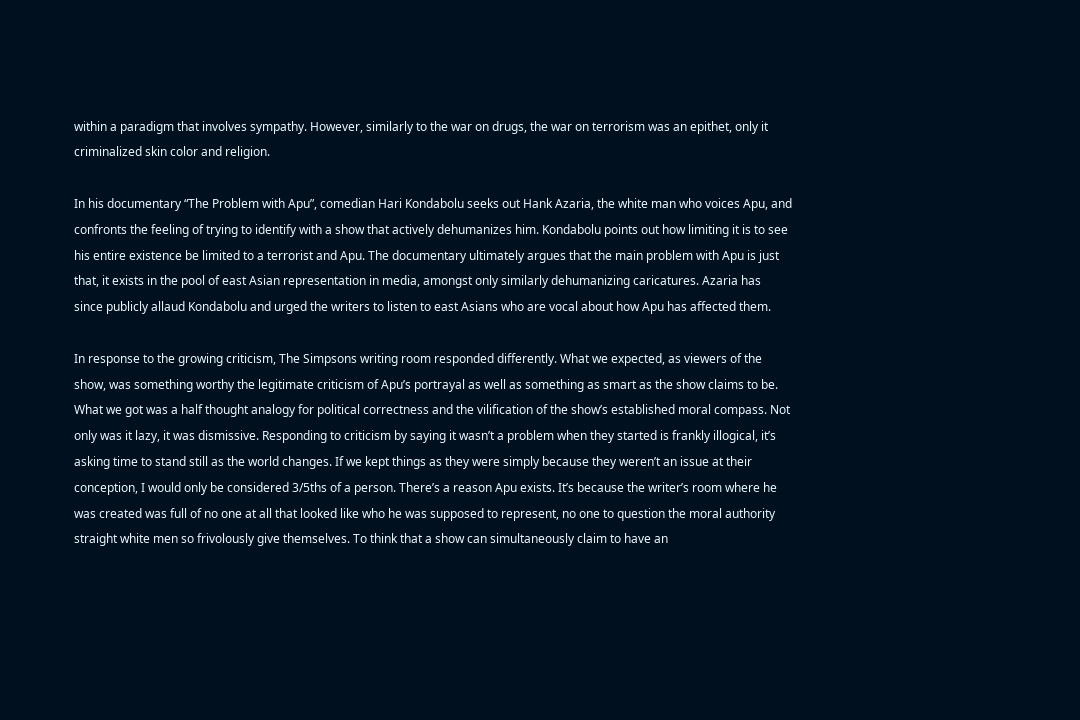within a paradigm that involves sympathy. However, similarly to the war on drugs, the war on terrorism was an epithet, only it criminalized skin color and religion.

In his documentary “The Problem with Apu”, comedian Hari Kondabolu seeks out Hank Azaria, the white man who voices Apu, and confronts the feeling of trying to identify with a show that actively dehumanizes him. Kondabolu points out how limiting it is to see his entire existence be limited to a terrorist and Apu. The documentary ultimately argues that the main problem with Apu is just that, it exists in the pool of east Asian representation in media, amongst only similarly dehumanizing caricatures. Azaria has since publicly allaud Kondabolu and urged the writers to listen to east Asians who are vocal about how Apu has affected them.

In response to the growing criticism, The Simpsons writing room responded differently. What we expected, as viewers of the show, was something worthy the legitimate criticism of Apu’s portrayal as well as something as smart as the show claims to be. What we got was a half thought analogy for political correctness and the vilification of the show’s established moral compass. Not only was it lazy, it was dismissive. Responding to criticism by saying it wasn’t a problem when they started is frankly illogical, it’s asking time to stand still as the world changes. If we kept things as they were simply because they weren’t an issue at their conception, I would only be considered 3/5ths of a person. There’s a reason Apu exists. It’s because the writer’s room where he was created was full of no one at all that looked like who he was supposed to represent, no one to question the moral authority straight white men so frivolously give themselves. To think that a show can simultaneously claim to have an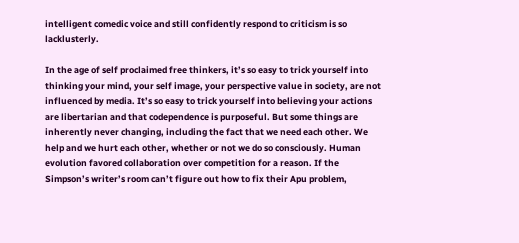intelligent comedic voice and still confidently respond to criticism is so lacklusterly.

In the age of self proclaimed free thinkers, it’s so easy to trick yourself into thinking your mind, your self image, your perspective value in society, are not influenced by media. It’s so easy to trick yourself into believing your actions are libertarian and that codependence is purposeful. But some things are inherently never changing, including the fact that we need each other. We help and we hurt each other, whether or not we do so consciously. Human evolution favored collaboration over competition for a reason. If the Simpson’s writer’s room can’t figure out how to fix their Apu problem,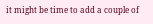it might be time to add a couple of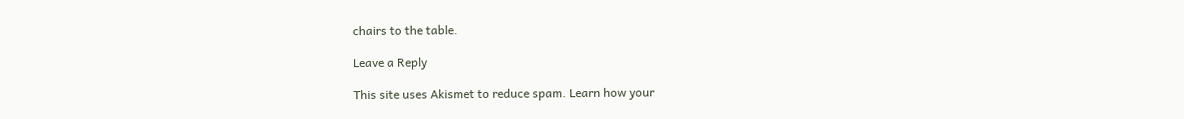chairs to the table.

Leave a Reply

This site uses Akismet to reduce spam. Learn how your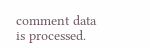comment data is processed.